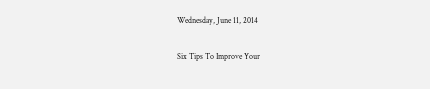Wednesday, June 11, 2014

Six Tips To Improve Your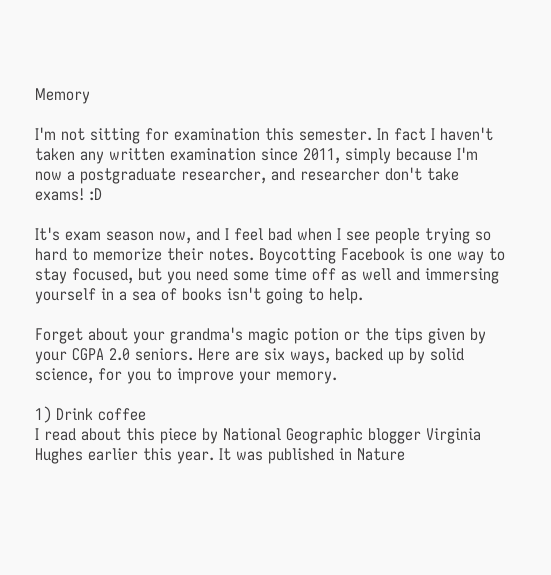Memory

I'm not sitting for examination this semester. In fact I haven't taken any written examination since 2011, simply because I'm now a postgraduate researcher, and researcher don't take exams! :D

It's exam season now, and I feel bad when I see people trying so hard to memorize their notes. Boycotting Facebook is one way to stay focused, but you need some time off as well and immersing yourself in a sea of books isn't going to help.

Forget about your grandma's magic potion or the tips given by your CGPA 2.0 seniors. Here are six ways, backed up by solid science, for you to improve your memory.

1) Drink coffee
I read about this piece by National Geographic blogger Virginia Hughes earlier this year. It was published in Nature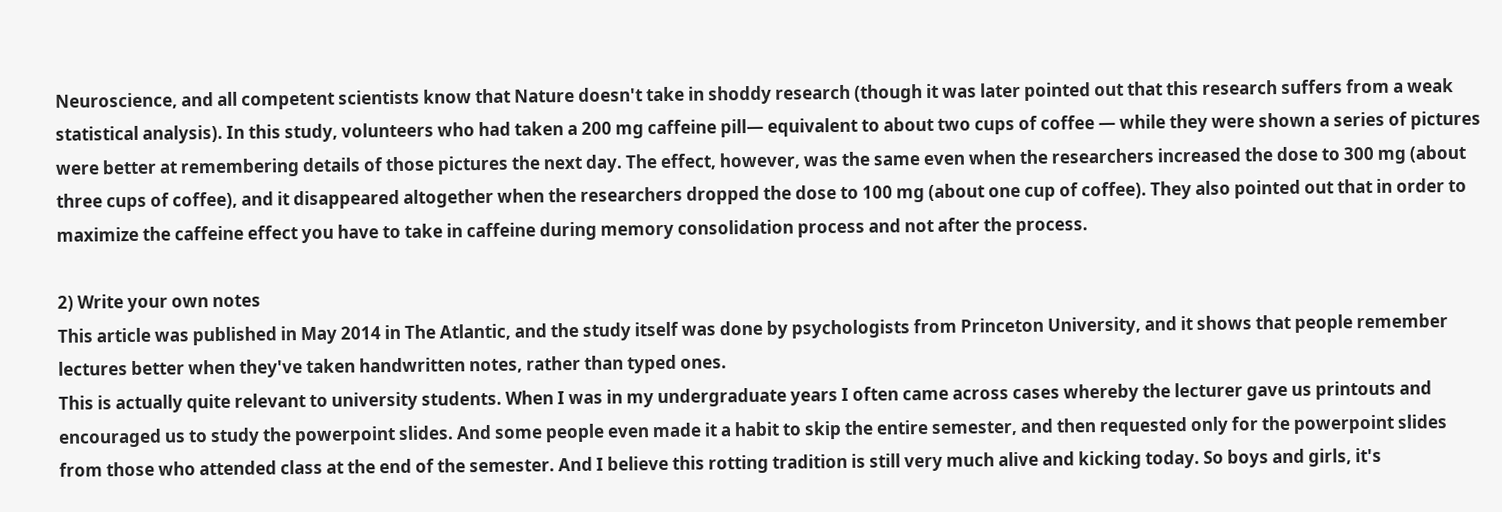Neuroscience, and all competent scientists know that Nature doesn't take in shoddy research (though it was later pointed out that this research suffers from a weak statistical analysis). In this study, volunteers who had taken a 200 mg caffeine pill— equivalent to about two cups of coffee — while they were shown a series of pictures were better at remembering details of those pictures the next day. The effect, however, was the same even when the researchers increased the dose to 300 mg (about three cups of coffee), and it disappeared altogether when the researchers dropped the dose to 100 mg (about one cup of coffee). They also pointed out that in order to maximize the caffeine effect you have to take in caffeine during memory consolidation process and not after the process.

2) Write your own notes
This article was published in May 2014 in The Atlantic, and the study itself was done by psychologists from Princeton University, and it shows that people remember lectures better when they've taken handwritten notes, rather than typed ones.
This is actually quite relevant to university students. When I was in my undergraduate years I often came across cases whereby the lecturer gave us printouts and encouraged us to study the powerpoint slides. And some people even made it a habit to skip the entire semester, and then requested only for the powerpoint slides from those who attended class at the end of the semester. And I believe this rotting tradition is still very much alive and kicking today. So boys and girls, it's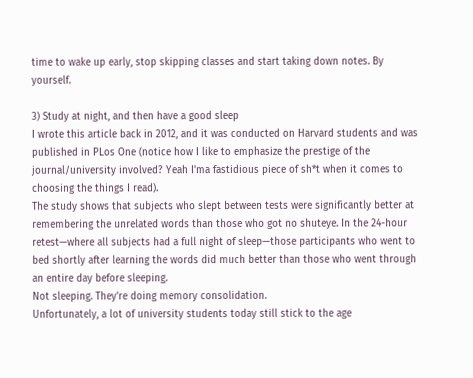time to wake up early, stop skipping classes and start taking down notes. By yourself.

3) Study at night, and then have a good sleep
I wrote this article back in 2012, and it was conducted on Harvard students and was published in PLos One (notice how I like to emphasize the prestige of the journal/university involved? Yeah I'ma fastidious piece of sh*t when it comes to choosing the things I read).
The study shows that subjects who slept between tests were significantly better at remembering the unrelated words than those who got no shuteye. In the 24-hour retest—where all subjects had a full night of sleep—those participants who went to bed shortly after learning the words did much better than those who went through an entire day before sleeping.
Not sleeping. They're doing memory consolidation.
Unfortunately, a lot of university students today still stick to the age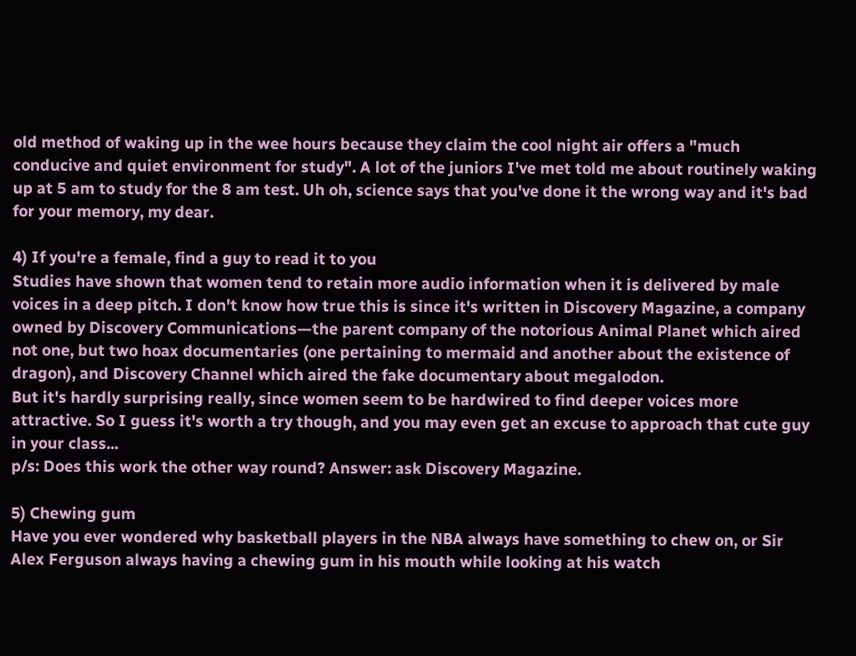old method of waking up in the wee hours because they claim the cool night air offers a "much conducive and quiet environment for study". A lot of the juniors I've met told me about routinely waking up at 5 am to study for the 8 am test. Uh oh, science says that you've done it the wrong way and it's bad for your memory, my dear.

4) If you're a female, find a guy to read it to you
Studies have shown that women tend to retain more audio information when it is delivered by male voices in a deep pitch. I don't know how true this is since it's written in Discovery Magazine, a company owned by Discovery Communications—the parent company of the notorious Animal Planet which aired not one, but two hoax documentaries (one pertaining to mermaid and another about the existence of dragon), and Discovery Channel which aired the fake documentary about megalodon.
But it's hardly surprising really, since women seem to be hardwired to find deeper voices more attractive. So I guess it's worth a try though, and you may even get an excuse to approach that cute guy in your class...
p/s: Does this work the other way round? Answer: ask Discovery Magazine.

5) Chewing gum
Have you ever wondered why basketball players in the NBA always have something to chew on, or Sir Alex Ferguson always having a chewing gum in his mouth while looking at his watch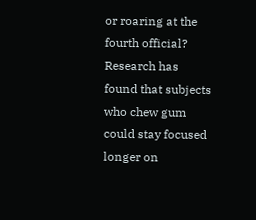or roaring at the fourth official? Research has found that subjects who chew gum could stay focused longer on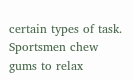certain types of task. Sportsmen chew gums to relax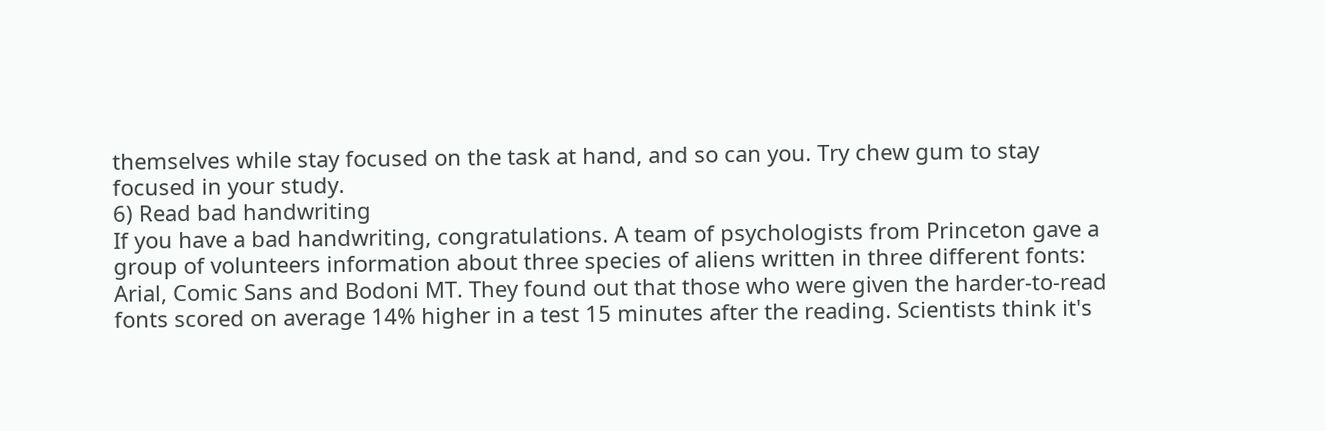themselves while stay focused on the task at hand, and so can you. Try chew gum to stay focused in your study.
6) Read bad handwriting
If you have a bad handwriting, congratulations. A team of psychologists from Princeton gave a group of volunteers information about three species of aliens written in three different fonts: Arial, Comic Sans and Bodoni MT. They found out that those who were given the harder-to-read fonts scored on average 14% higher in a test 15 minutes after the reading. Scientists think it's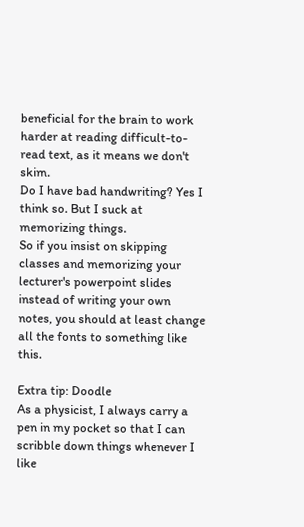beneficial for the brain to work harder at reading difficult-to-read text, as it means we don't skim.
Do I have bad handwriting? Yes I think so. But I suck at memorizing things.
So if you insist on skipping classes and memorizing your lecturer's powerpoint slides instead of writing your own notes, you should at least change all the fonts to something like this.

Extra tip: Doodle
As a physicist, I always carry a pen in my pocket so that I can scribble down things whenever I like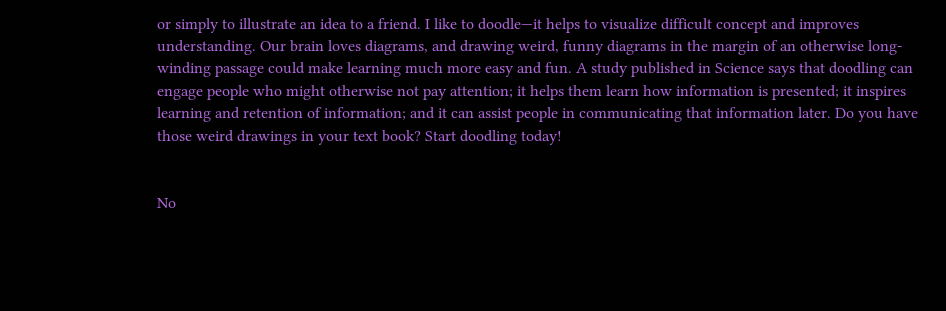or simply to illustrate an idea to a friend. I like to doodle—it helps to visualize difficult concept and improves understanding. Our brain loves diagrams, and drawing weird, funny diagrams in the margin of an otherwise long-winding passage could make learning much more easy and fun. A study published in Science says that doodling can engage people who might otherwise not pay attention; it helps them learn how information is presented; it inspires learning and retention of information; and it can assist people in communicating that information later. Do you have those weird drawings in your text book? Start doodling today!


No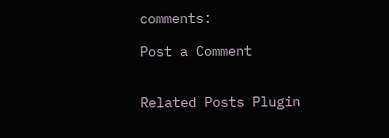comments:

Post a Comment


Related Posts Plugin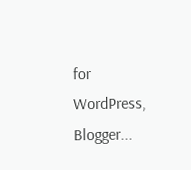for WordPress, Blogger...